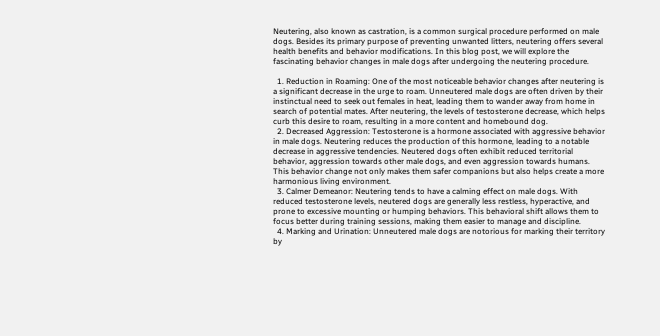Neutering, also known as castration, is a common surgical procedure performed on male dogs. Besides its primary purpose of preventing unwanted litters, neutering offers several health benefits and behavior modifications. In this blog post, we will explore the fascinating behavior changes in male dogs after undergoing the neutering procedure.

  1. Reduction in Roaming: One of the most noticeable behavior changes after neutering is a significant decrease in the urge to roam. Unneutered male dogs are often driven by their instinctual need to seek out females in heat, leading them to wander away from home in search of potential mates. After neutering, the levels of testosterone decrease, which helps curb this desire to roam, resulting in a more content and homebound dog.
  2. Decreased Aggression: Testosterone is a hormone associated with aggressive behavior in male dogs. Neutering reduces the production of this hormone, leading to a notable decrease in aggressive tendencies. Neutered dogs often exhibit reduced territorial behavior, aggression towards other male dogs, and even aggression towards humans. This behavior change not only makes them safer companions but also helps create a more harmonious living environment.
  3. Calmer Demeanor: Neutering tends to have a calming effect on male dogs. With reduced testosterone levels, neutered dogs are generally less restless, hyperactive, and prone to excessive mounting or humping behaviors. This behavioral shift allows them to focus better during training sessions, making them easier to manage and discipline.
  4. Marking and Urination: Unneutered male dogs are notorious for marking their territory by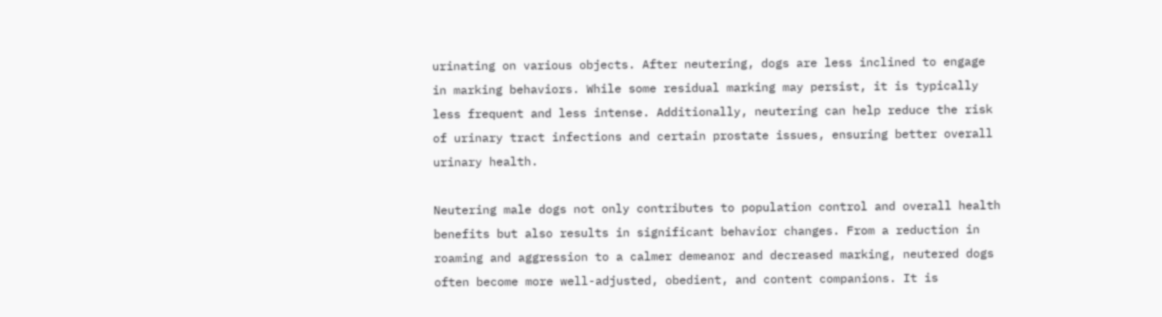urinating on various objects. After neutering, dogs are less inclined to engage in marking behaviors. While some residual marking may persist, it is typically less frequent and less intense. Additionally, neutering can help reduce the risk of urinary tract infections and certain prostate issues, ensuring better overall urinary health.

Neutering male dogs not only contributes to population control and overall health benefits but also results in significant behavior changes. From a reduction in roaming and aggression to a calmer demeanor and decreased marking, neutered dogs often become more well-adjusted, obedient, and content companions. It is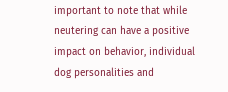important to note that while neutering can have a positive impact on behavior, individual dog personalities and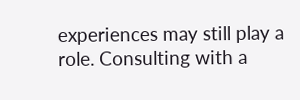experiences may still play a role. Consulting with a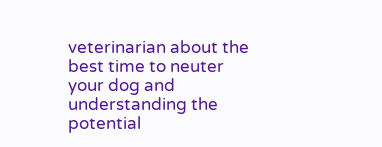veterinarian about the best time to neuter your dog and understanding the potential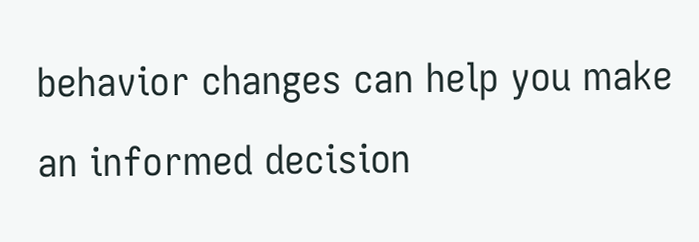behavior changes can help you make an informed decision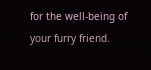for the well-being of your furry friend.